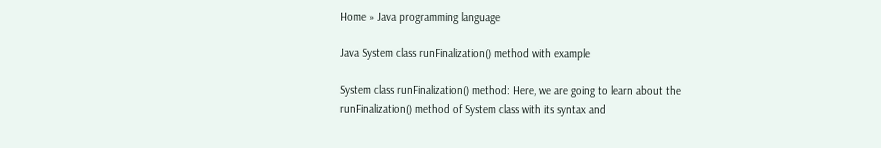Home » Java programming language

Java System class runFinalization() method with example

System class runFinalization() method: Here, we are going to learn about the runFinalization() method of System class with its syntax and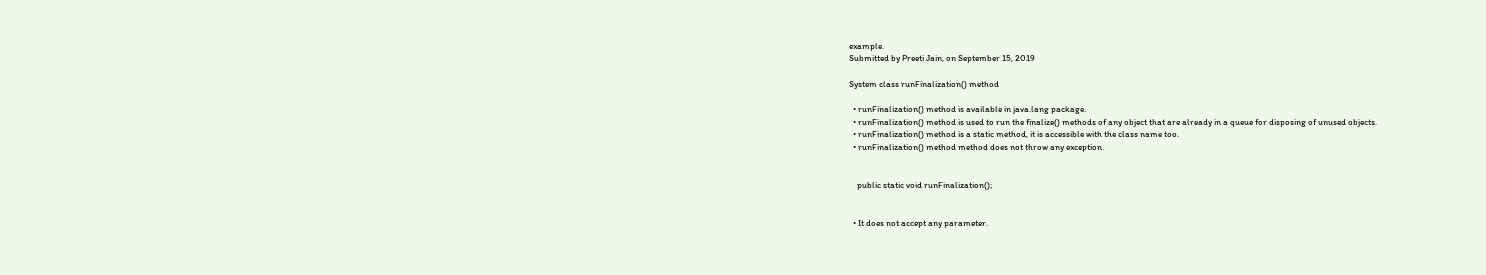example.
Submitted by Preeti Jain, on September 15, 2019

System class runFinalization() method

  • runFinalization() method is available in java.lang package.
  • runFinalization() method is used to run the finalize() methods of any object that are already in a queue for disposing of unused objects.
  • runFinalization() method is a static method, it is accessible with the class name too.
  • runFinalization() method method does not throw any exception.


    public static void runFinalization();


  • It does not accept any parameter.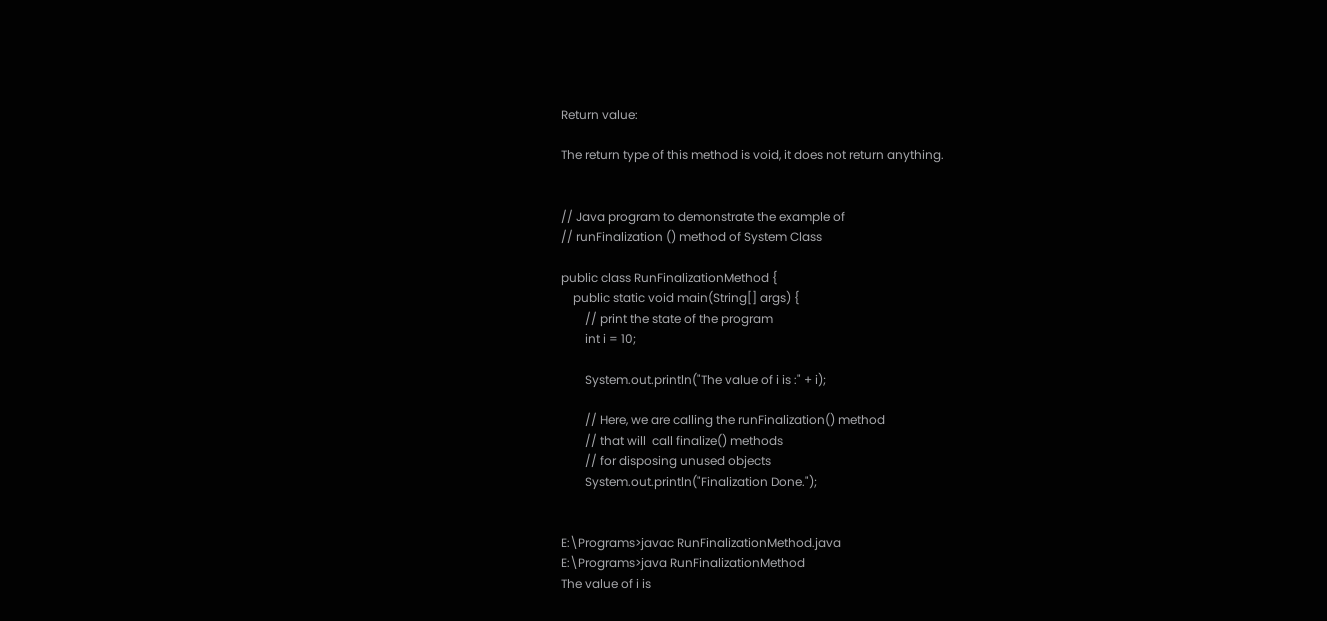Return value:

The return type of this method is void, it does not return anything.


// Java program to demonstrate the example of
// runFinalization () method of System Class

public class RunFinalizationMethod {
    public static void main(String[] args) {
        // print the state of the program
        int i = 10;

        System.out.println("The value of i is :" + i);

        // Here, we are calling the runFinalization() method
        // that will  call finalize() methods
        // for disposing unused objects
        System.out.println("Finalization Done.");


E:\Programs>javac RunFinalizationMethod.java
E:\Programs>java RunFinalizationMethod
The value of i is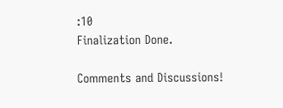:10
Finalization Done.

Comments and Discussions!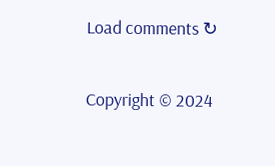Load comments ↻

Copyright © 2024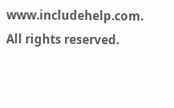www.includehelp.com. All rights reserved.